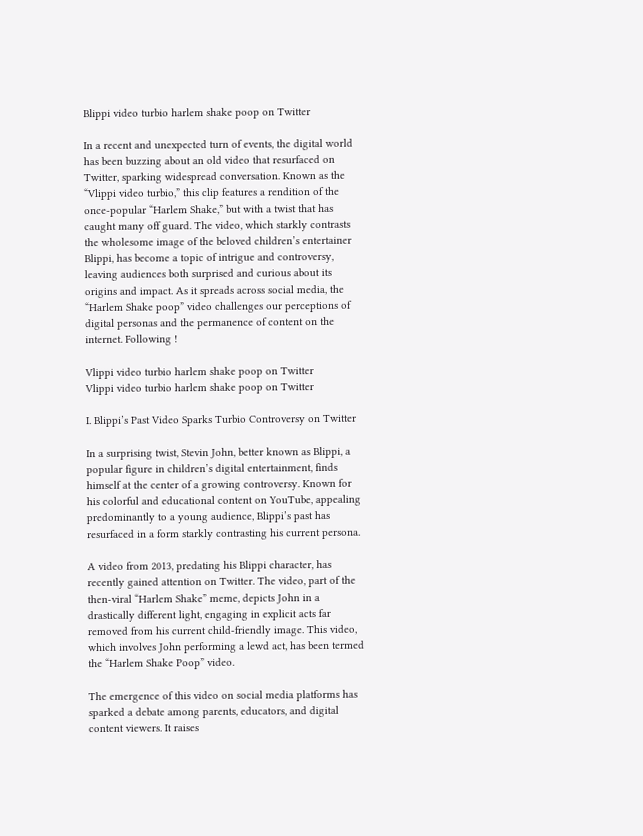Blippi video turbio harlem shake poop on Twitter

In a recent and unexpected turn of events, the digital world has been buzzing about an old video that resurfaced on Twitter, sparking widespread conversation. Known as the “Vlippi video turbio,” this clip features a rendition of the once-popular “Harlem Shake,” but with a twist that has caught many off guard. The video, which starkly contrasts the wholesome image of the beloved children’s entertainer Blippi, has become a topic of intrigue and controversy, leaving audiences both surprised and curious about its origins and impact. As it spreads across social media, the “Harlem Shake poop” video challenges our perceptions of digital personas and the permanence of content on the internet. Following !

Vlippi video turbio harlem shake poop on Twitter
Vlippi video turbio harlem shake poop on Twitter

I. Blippi’s Past Video Sparks Turbio Controversy on Twitter

In a surprising twist, Stevin John, better known as Blippi, a popular figure in children’s digital entertainment, finds himself at the center of a growing controversy. Known for his colorful and educational content on YouTube, appealing predominantly to a young audience, Blippi’s past has resurfaced in a form starkly contrasting his current persona.

A video from 2013, predating his Blippi character, has recently gained attention on Twitter. The video, part of the then-viral “Harlem Shake” meme, depicts John in a drastically different light, engaging in explicit acts far removed from his current child-friendly image. This video, which involves John performing a lewd act, has been termed the “Harlem Shake Poop” video.

The emergence of this video on social media platforms has sparked a debate among parents, educators, and digital content viewers. It raises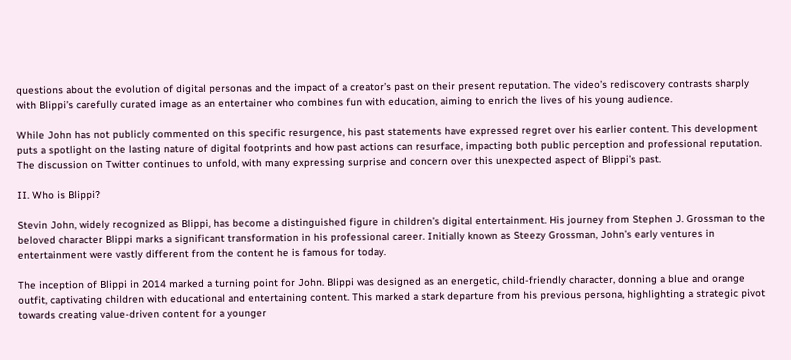questions about the evolution of digital personas and the impact of a creator’s past on their present reputation. The video’s rediscovery contrasts sharply with Blippi’s carefully curated image as an entertainer who combines fun with education, aiming to enrich the lives of his young audience.

While John has not publicly commented on this specific resurgence, his past statements have expressed regret over his earlier content. This development puts a spotlight on the lasting nature of digital footprints and how past actions can resurface, impacting both public perception and professional reputation. The discussion on Twitter continues to unfold, with many expressing surprise and concern over this unexpected aspect of Blippi’s past.

II. Who is Blippi?

Stevin John, widely recognized as Blippi, has become a distinguished figure in children’s digital entertainment. His journey from Stephen J. Grossman to the beloved character Blippi marks a significant transformation in his professional career. Initially known as Steezy Grossman, John’s early ventures in entertainment were vastly different from the content he is famous for today.

The inception of Blippi in 2014 marked a turning point for John. Blippi was designed as an energetic, child-friendly character, donning a blue and orange outfit, captivating children with educational and entertaining content. This marked a stark departure from his previous persona, highlighting a strategic pivot towards creating value-driven content for a younger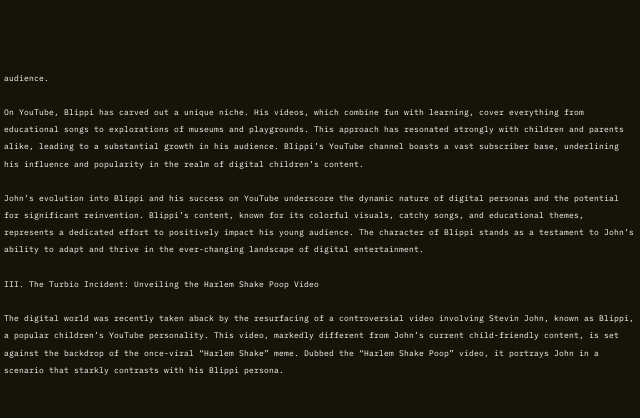audience.

On YouTube, Blippi has carved out a unique niche. His videos, which combine fun with learning, cover everything from educational songs to explorations of museums and playgrounds. This approach has resonated strongly with children and parents alike, leading to a substantial growth in his audience. Blippi’s YouTube channel boasts a vast subscriber base, underlining his influence and popularity in the realm of digital children’s content.

John’s evolution into Blippi and his success on YouTube underscore the dynamic nature of digital personas and the potential for significant reinvention. Blippi’s content, known for its colorful visuals, catchy songs, and educational themes, represents a dedicated effort to positively impact his young audience. The character of Blippi stands as a testament to John’s ability to adapt and thrive in the ever-changing landscape of digital entertainment.

III. The Turbio Incident: Unveiling the Harlem Shake Poop Video

The digital world was recently taken aback by the resurfacing of a controversial video involving Stevin John, known as Blippi, a popular children’s YouTube personality. This video, markedly different from John’s current child-friendly content, is set against the backdrop of the once-viral “Harlem Shake” meme. Dubbed the “Harlem Shake Poop” video, it portrays John in a scenario that starkly contrasts with his Blippi persona.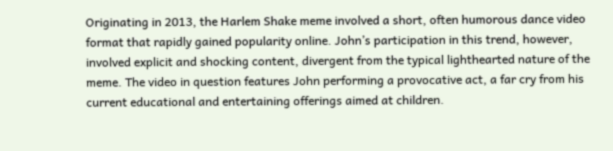Originating in 2013, the Harlem Shake meme involved a short, often humorous dance video format that rapidly gained popularity online. John’s participation in this trend, however, involved explicit and shocking content, divergent from the typical lighthearted nature of the meme. The video in question features John performing a provocative act, a far cry from his current educational and entertaining offerings aimed at children.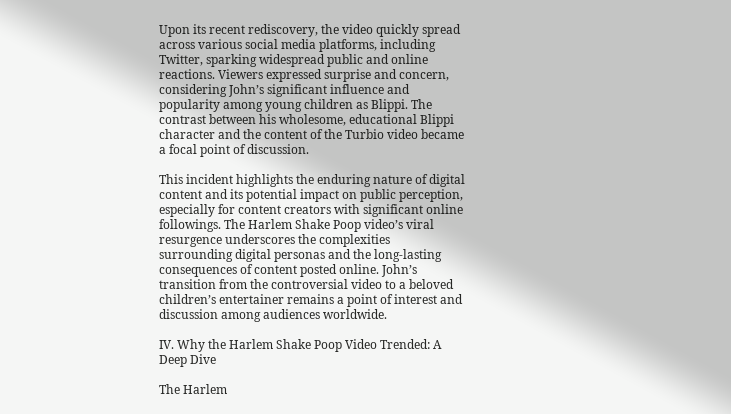Upon its recent rediscovery, the video quickly spread across various social media platforms, including Twitter, sparking widespread public and online reactions. Viewers expressed surprise and concern, considering John’s significant influence and popularity among young children as Blippi. The contrast between his wholesome, educational Blippi character and the content of the Turbio video became a focal point of discussion.

This incident highlights the enduring nature of digital content and its potential impact on public perception, especially for content creators with significant online followings. The Harlem Shake Poop video’s viral resurgence underscores the complexities surrounding digital personas and the long-lasting consequences of content posted online. John’s transition from the controversial video to a beloved children’s entertainer remains a point of interest and discussion among audiences worldwide.

IV. Why the Harlem Shake Poop Video Trended: A Deep Dive

The Harlem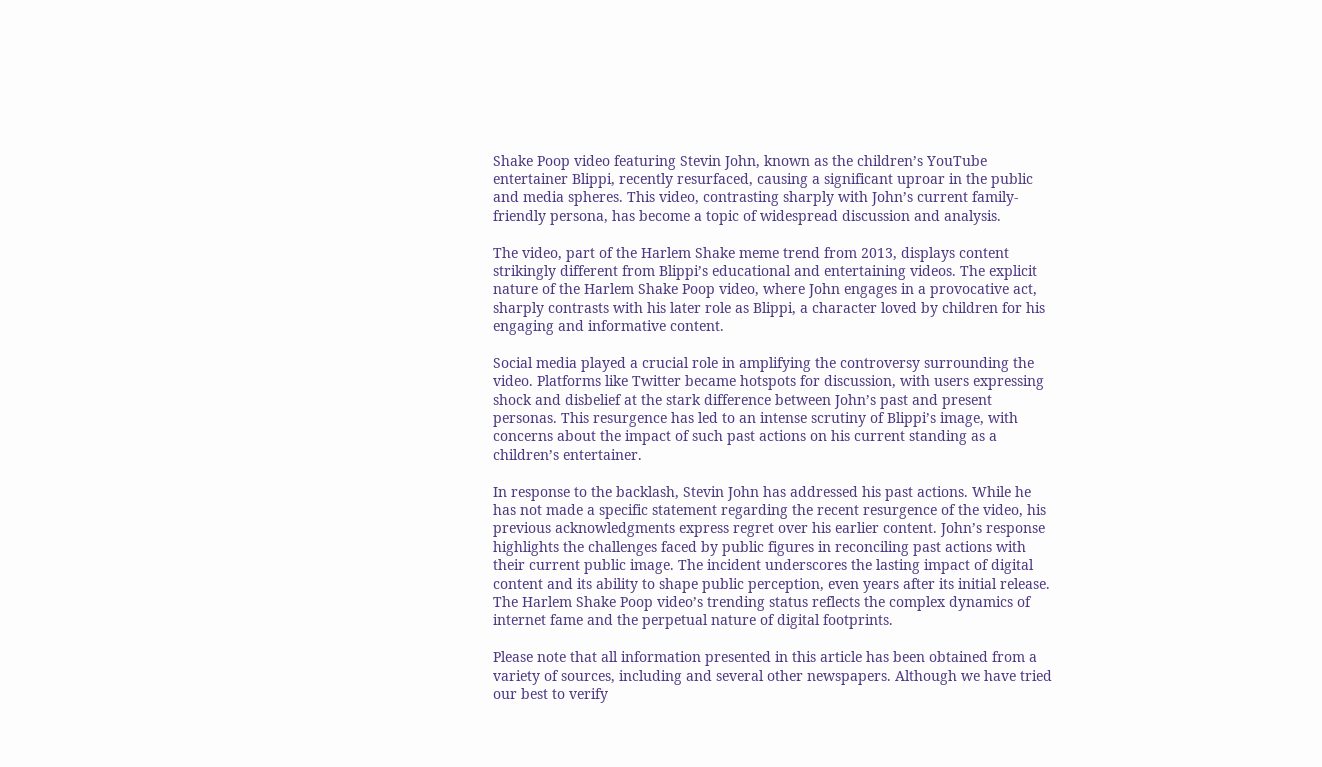Shake Poop video featuring Stevin John, known as the children’s YouTube entertainer Blippi, recently resurfaced, causing a significant uproar in the public and media spheres. This video, contrasting sharply with John’s current family-friendly persona, has become a topic of widespread discussion and analysis.

The video, part of the Harlem Shake meme trend from 2013, displays content strikingly different from Blippi’s educational and entertaining videos. The explicit nature of the Harlem Shake Poop video, where John engages in a provocative act, sharply contrasts with his later role as Blippi, a character loved by children for his engaging and informative content.

Social media played a crucial role in amplifying the controversy surrounding the video. Platforms like Twitter became hotspots for discussion, with users expressing shock and disbelief at the stark difference between John’s past and present personas. This resurgence has led to an intense scrutiny of Blippi’s image, with concerns about the impact of such past actions on his current standing as a children’s entertainer.

In response to the backlash, Stevin John has addressed his past actions. While he has not made a specific statement regarding the recent resurgence of the video, his previous acknowledgments express regret over his earlier content. John’s response highlights the challenges faced by public figures in reconciling past actions with their current public image. The incident underscores the lasting impact of digital content and its ability to shape public perception, even years after its initial release. The Harlem Shake Poop video’s trending status reflects the complex dynamics of internet fame and the perpetual nature of digital footprints.

Please note that all information presented in this article has been obtained from a variety of sources, including and several other newspapers. Although we have tried our best to verify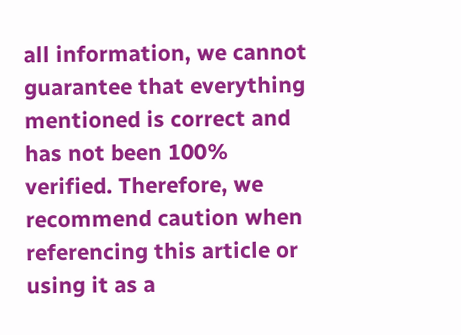all information, we cannot guarantee that everything mentioned is correct and has not been 100% verified. Therefore, we recommend caution when referencing this article or using it as a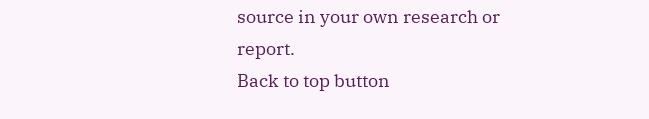source in your own research or report.
Back to top button